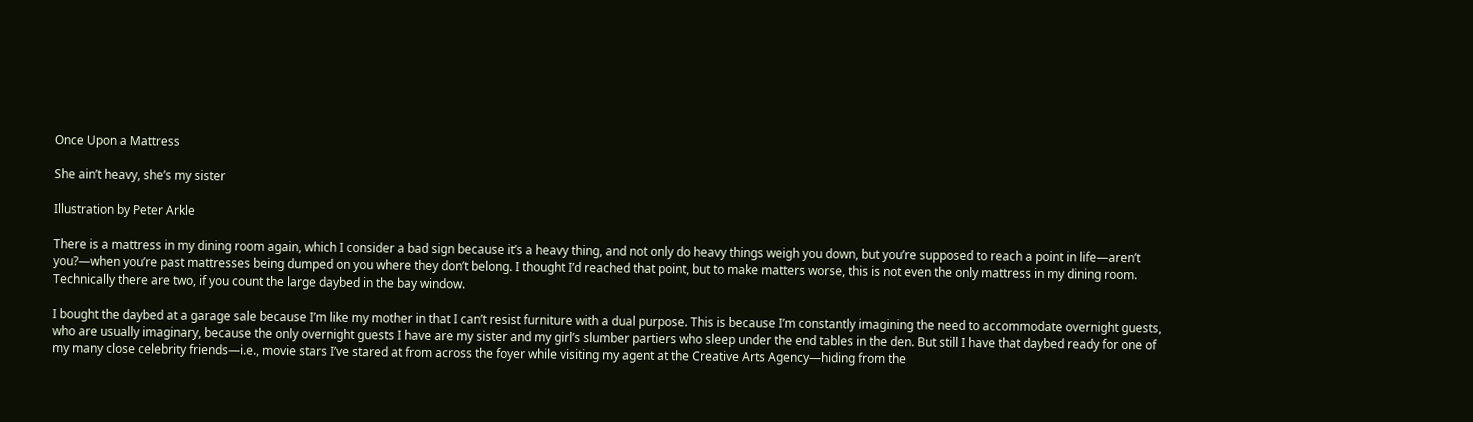Once Upon a Mattress

She ain’t heavy, she’s my sister

Illustration by Peter Arkle

There is a mattress in my dining room again, which I consider a bad sign because it’s a heavy thing, and not only do heavy things weigh you down, but you’re supposed to reach a point in life—aren’t you?—when you’re past mattresses being dumped on you where they don’t belong. I thought I’d reached that point, but to make matters worse, this is not even the only mattress in my dining room. Technically there are two, if you count the large daybed in the bay window.

I bought the daybed at a garage sale because I’m like my mother in that I can’t resist furniture with a dual purpose. This is because I’m constantly imagining the need to accommodate overnight guests, who are usually imaginary, because the only overnight guests I have are my sister and my girl’s slumber partiers who sleep under the end tables in the den. But still I have that daybed ready for one of my many close celebrity friends—i.e., movie stars I’ve stared at from across the foyer while visiting my agent at the Creative Arts Agency—hiding from the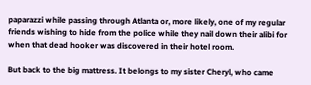paparazzi while passing through Atlanta or, more likely, one of my regular friends wishing to hide from the police while they nail down their alibi for when that dead hooker was discovered in their hotel room.

But back to the big mattress. It belongs to my sister Cheryl, who came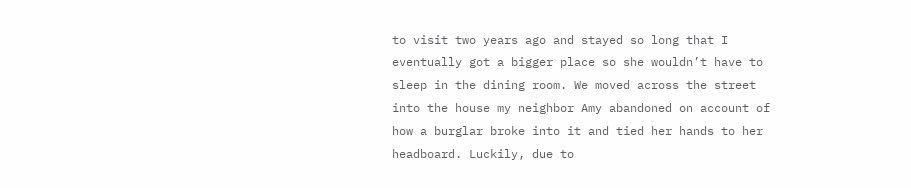to visit two years ago and stayed so long that I eventually got a bigger place so she wouldn’t have to sleep in the dining room. We moved across the street into the house my neighbor Amy abandoned on account of how a burglar broke into it and tied her hands to her headboard. Luckily, due to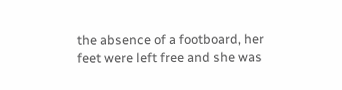the absence of a footboard, her feet were left free and she was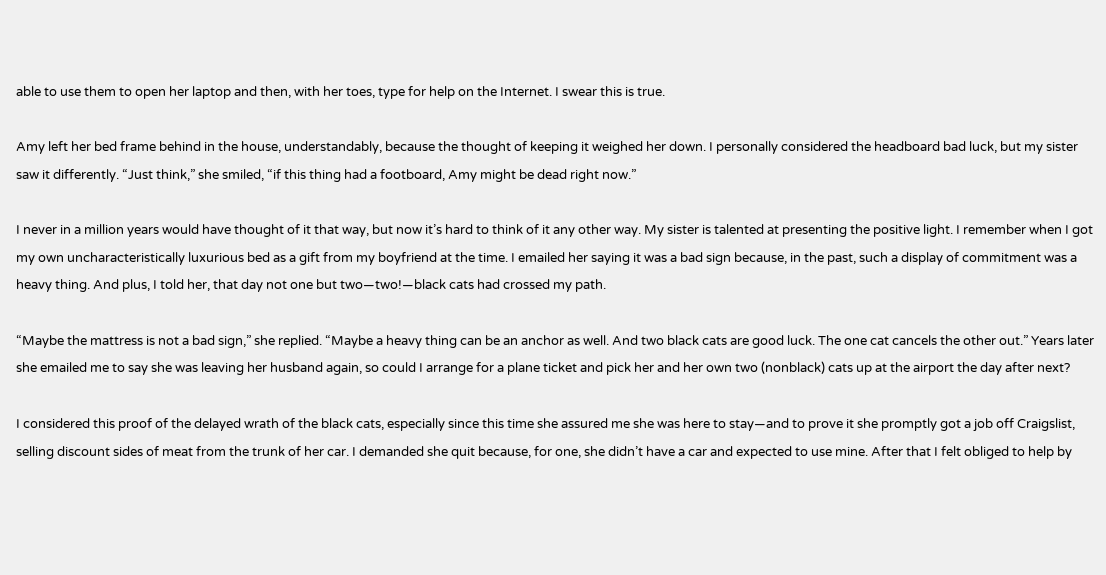able to use them to open her laptop and then, with her toes, type for help on the Internet. I swear this is true.

Amy left her bed frame behind in the house, understandably, because the thought of keeping it weighed her down. I personally considered the headboard bad luck, but my sister saw it differently. “Just think,” she smiled, “if this thing had a footboard, Amy might be dead right now.”

I never in a million years would have thought of it that way, but now it’s hard to think of it any other way. My sister is talented at presenting the positive light. I remember when I got my own uncharacteristically luxurious bed as a gift from my boyfriend at the time. I emailed her saying it was a bad sign because, in the past, such a display of commitment was a heavy thing. And plus, I told her, that day not one but two—two!—black cats had crossed my path.

“Maybe the mattress is not a bad sign,” she replied. “Maybe a heavy thing can be an anchor as well. And two black cats are good luck. The one cat cancels the other out.” Years later she emailed me to say she was leaving her husband again, so could I arrange for a plane ticket and pick her and her own two (nonblack) cats up at the airport the day after next?

I considered this proof of the delayed wrath of the black cats, especially since this time she assured me she was here to stay—and to prove it she promptly got a job off Craigslist, selling discount sides of meat from the trunk of her car. I demanded she quit because, for one, she didn’t have a car and expected to use mine. After that I felt obliged to help by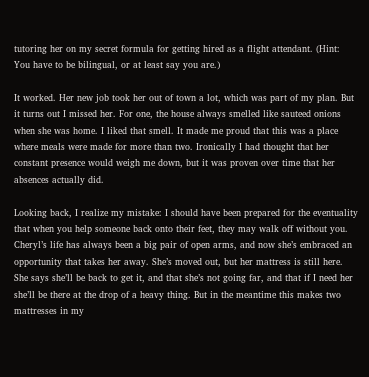tutoring her on my secret formula for getting hired as a flight attendant. (Hint: You have to be bilingual, or at least say you are.)

It worked. Her new job took her out of town a lot, which was part of my plan. But it turns out I missed her. For one, the house always smelled like sauteed onions when she was home. I liked that smell. It made me proud that this was a place where meals were made for more than two. Ironically I had thought that her constant presence would weigh me down, but it was proven over time that her absences actually did.

Looking back, I realize my mistake: I should have been prepared for the eventuality that when you help someone back onto their feet, they may walk off without you. Cheryl’s life has always been a big pair of open arms, and now she’s embraced an opportunity that takes her away. She’s moved out, but her mattress is still here. She says she’ll be back to get it, and that she’s not going far, and that if I need her she’ll be there at the drop of a heavy thing. But in the meantime this makes two mattresses in my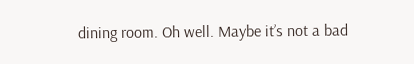dining room. Oh well. Maybe it’s not a bad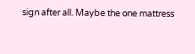sign after all. Maybe the one mattress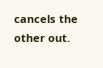cancels the other out.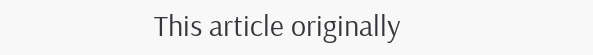This article originally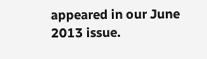appeared in our June 2013 issue.